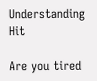Understanding  Hit

Are you tired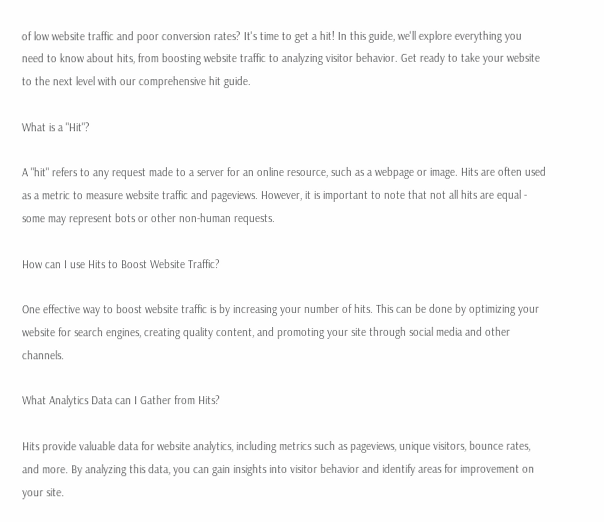of low website traffic and poor conversion rates? It's time to get a hit! In this guide, we'll explore everything you need to know about hits, from boosting website traffic to analyzing visitor behavior. Get ready to take your website to the next level with our comprehensive hit guide.

What is a "Hit"?

A "hit" refers to any request made to a server for an online resource, such as a webpage or image. Hits are often used as a metric to measure website traffic and pageviews. However, it is important to note that not all hits are equal - some may represent bots or other non-human requests.

How can I use Hits to Boost Website Traffic?

One effective way to boost website traffic is by increasing your number of hits. This can be done by optimizing your website for search engines, creating quality content, and promoting your site through social media and other channels.

What Analytics Data can I Gather from Hits?

Hits provide valuable data for website analytics, including metrics such as pageviews, unique visitors, bounce rates, and more. By analyzing this data, you can gain insights into visitor behavior and identify areas for improvement on your site.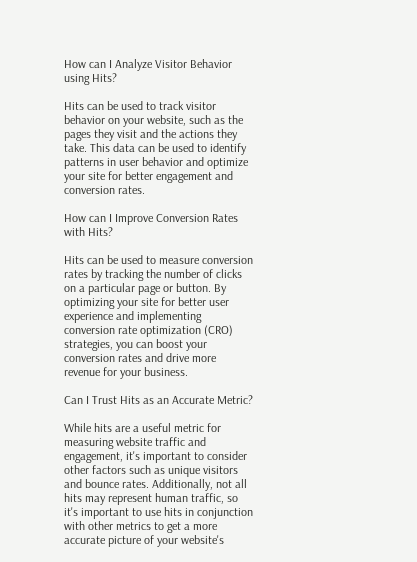How can I Analyze Visitor Behavior using Hits?

Hits can be used to track visitor behavior on your website, such as the pages they visit and the actions they take. This data can be used to identify patterns in user behavior and optimize your site for better engagement and conversion rates.

How can I Improve Conversion Rates with Hits?

Hits can be used to measure conversion rates by tracking the number of clicks on a particular page or button. By optimizing your site for better user experience and implementing conversion rate optimization (CRO) strategies, you can boost your conversion rates and drive more revenue for your business.

Can I Trust Hits as an Accurate Metric?

While hits are a useful metric for measuring website traffic and engagement, it's important to consider other factors such as unique visitors and bounce rates. Additionally, not all hits may represent human traffic, so it's important to use hits in conjunction with other metrics to get a more accurate picture of your website's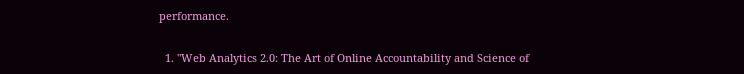performance.


  1. "Web Analytics 2.0: The Art of Online Accountability and Science of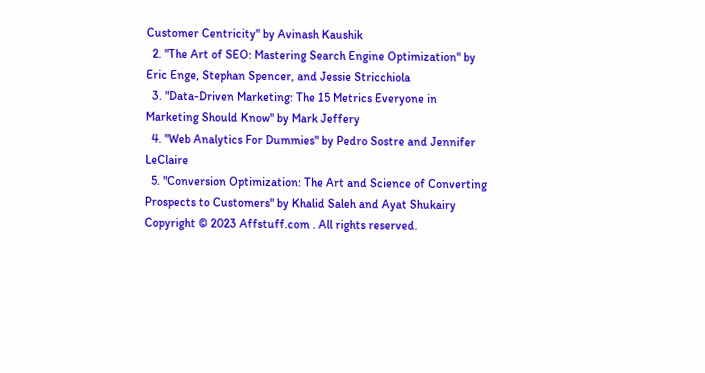Customer Centricity" by Avinash Kaushik
  2. "The Art of SEO: Mastering Search Engine Optimization" by Eric Enge, Stephan Spencer, and Jessie Stricchiola
  3. "Data-Driven Marketing: The 15 Metrics Everyone in Marketing Should Know" by Mark Jeffery
  4. "Web Analytics For Dummies" by Pedro Sostre and Jennifer LeClaire
  5. "Conversion Optimization: The Art and Science of Converting Prospects to Customers" by Khalid Saleh and Ayat Shukairy
Copyright © 2023 Affstuff.com . All rights reserved.